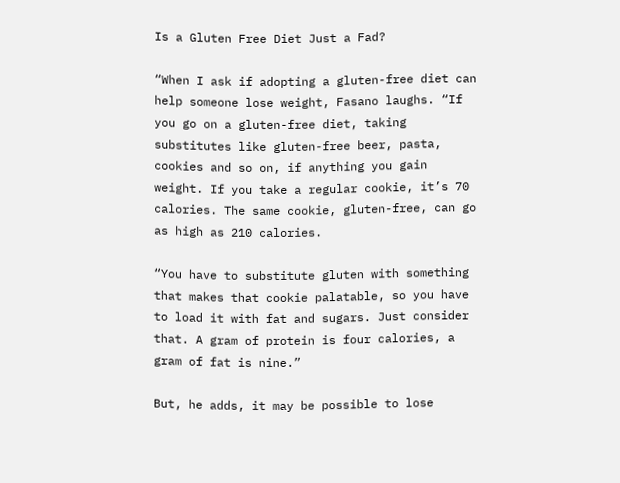Is a Gluten Free Diet Just a Fad?

“When I ask if adopting a gluten-free diet can help someone lose weight, Fasano laughs. “If you go on a gluten-free diet, taking substitutes like gluten-free beer, pasta, cookies and so on, if anything you gain weight. If you take a regular cookie, it’s 70 calories. The same cookie, gluten-free, can go as high as 210 calories.

“You have to substitute gluten with something that makes that cookie palatable, so you have to load it with fat and sugars. Just consider that. A gram of protein is four calories, a gram of fat is nine.”

But, he adds, it may be possible to lose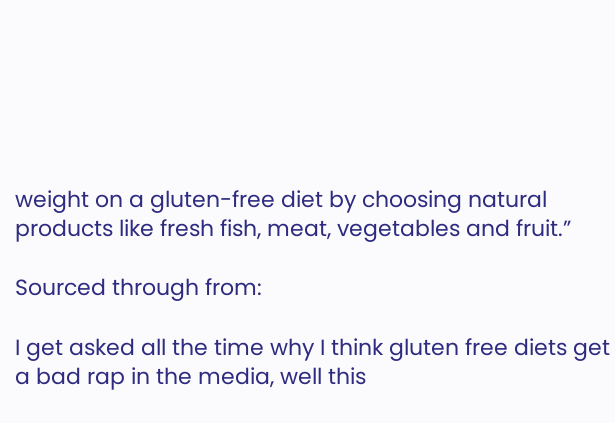weight on a gluten-free diet by choosing natural products like fresh fish, meat, vegetables and fruit.”

Sourced through from:

I get asked all the time why I think gluten free diets get a bad rap in the media, well this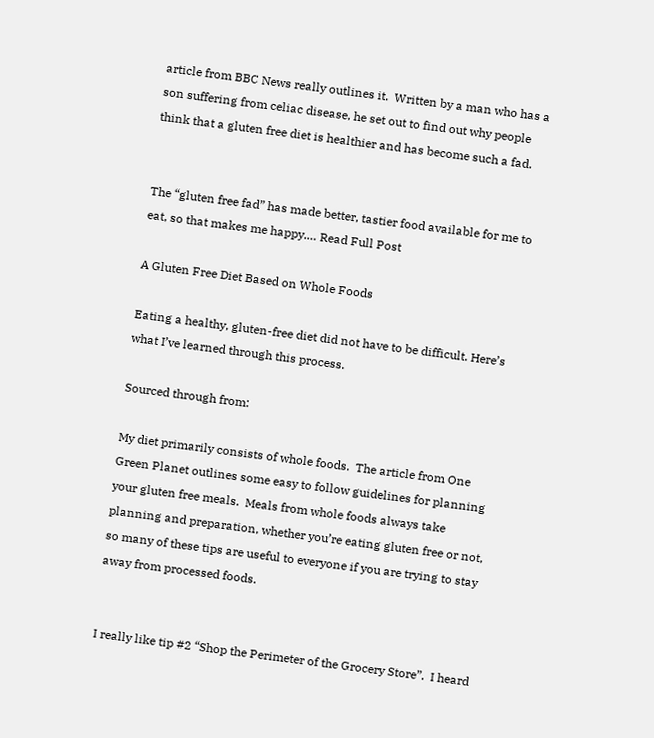article from BBC News really outlines it.  Written by a man who has a son suffering from celiac disease, he set out to find out why people think that a gluten free diet is healthier and has become such a fad.


The “gluten free fad” has made better, tastier food available for me to eat, so that makes me happy.… Read Full Post

A Gluten Free Diet Based on Whole Foods

Eating a healthy, gluten-free diet did not have to be difficult. Here’s what I’ve learned through this process.

Sourced through from:

My diet primarily consists of whole foods.  The article from One Green Planet outlines some easy to follow guidelines for planning your gluten free meals.  Meals from whole foods always take planning and preparation, whether you’re eating gluten free or not, so many of these tips are useful to everyone if you are trying to stay away from processed foods.


I really like tip #2 “Shop the Perimeter of the Grocery Store”.  I heard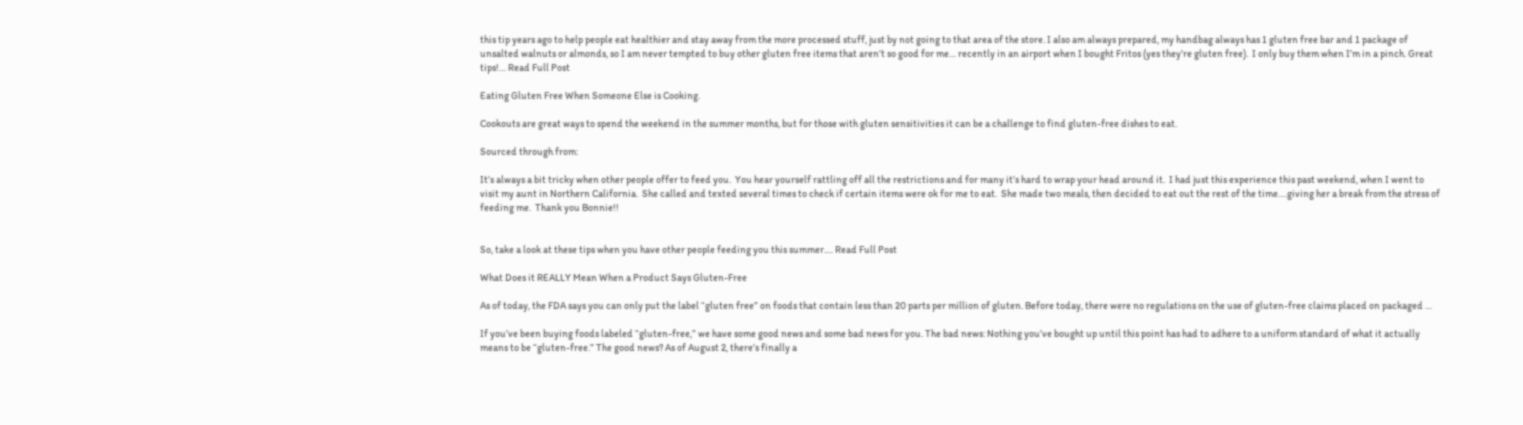this tip years ago to help people eat healthier and stay away from the more processed stuff, just by not going to that area of the store. I also am always prepared, my handbag always has 1 gluten free bar and 1 package of unsalted walnuts or almonds, so I am never tempted to buy other gluten free items that aren’t so good for me… recently in an airport when I bought Fritos (yes they’re gluten free).  I only buy them when I’m in a pinch. Great tips!… Read Full Post

Eating Gluten Free When Someone Else is Cooking.

Cookouts are great ways to spend the weekend in the summer months, but for those with gluten sensitivities it can be a challenge to find gluten-free dishes to eat.

Sourced through from:

It’s always a bit tricky when other people offer to feed you.  You hear yourself rattling off all the restrictions and for many it’s hard to wrap your head around it.  I had just this experience this past weekend, when I went to visit my aunt in Northern California.  She called and texted several times to check if certain items were ok for me to eat.  She made two meals, then decided to eat out the rest of the time….giving her a break from the stress of feeding me.  Thank you Bonnie!!


So, take a look at these tips when you have other people feeding you this summer.… Read Full Post

What Does it REALLY Mean When a Product Says Gluten-Free

As of today, the FDA says you can only put the label “gluten free” on foods that contain less than 20 parts per million of gluten. Before today, there were no regulations on the use of gluten-free claims placed on packaged …

If you’ve been buying foods labeled “gluten-free,” we have some good news and some bad news for you. The bad news: Nothing you’ve bought up until this point has had to adhere to a uniform standard of what it actually means to be “gluten-free.” The good news? As of August 2, there’s finally a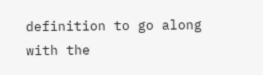definition to go along with the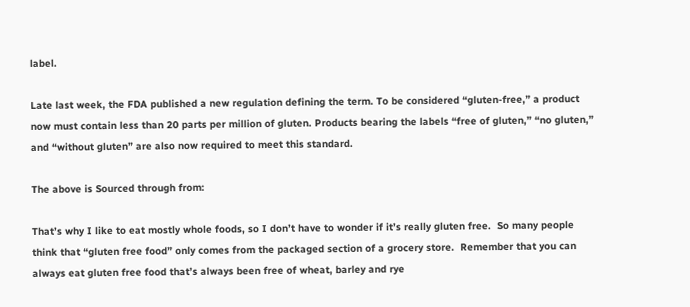label.

Late last week, the FDA published a new regulation defining the term. To be considered “gluten-free,” a product now must contain less than 20 parts per million of gluten. Products bearing the labels “free of gluten,” “no gluten,” and “without gluten” are also now required to meet this standard.

The above is Sourced through from:

That’s why I like to eat mostly whole foods, so I don’t have to wonder if it’s really gluten free.  So many people think that “gluten free food” only comes from the packaged section of a grocery store.  Remember that you can always eat gluten free food that’s always been free of wheat, barley and rye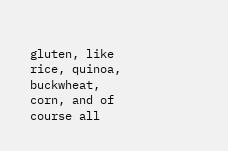gluten, like rice, quinoa, buckwheat, corn, and of course all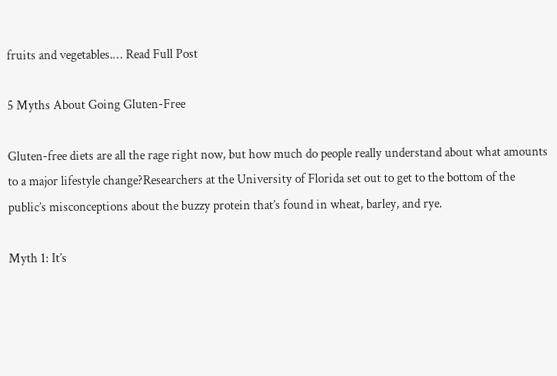fruits and vegetables.… Read Full Post

5 Myths About Going Gluten-Free

Gluten-free diets are all the rage right now, but how much do people really understand about what amounts to a major lifestyle change?Researchers at the University of Florida set out to get to the bottom of the public’s misconceptions about the buzzy protein that’s found in wheat, barley, and rye.

Myth 1: It’s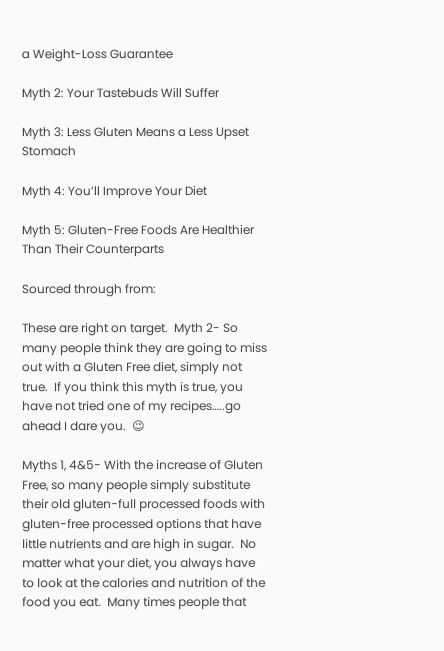a Weight-Loss Guarantee

Myth 2: Your Tastebuds Will Suffer

Myth 3: Less Gluten Means a Less Upset Stomach

Myth 4: You’ll Improve Your Diet

Myth 5: Gluten-Free Foods Are Healthier Than Their Counterparts

Sourced through from:

These are right on target.  Myth 2- So many people think they are going to miss out with a Gluten Free diet, simply not true.  If you think this myth is true, you have not tried one of my recipes…..go ahead I dare you.  😉

Myths 1, 4&5- With the increase of Gluten Free, so many people simply substitute their old gluten-full processed foods with gluten-free processed options that have little nutrients and are high in sugar.  No matter what your diet, you always have to look at the calories and nutrition of the food you eat.  Many times people that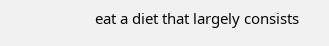eat a diet that largely consists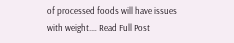of processed foods will have issues with weight.… Read Full Post